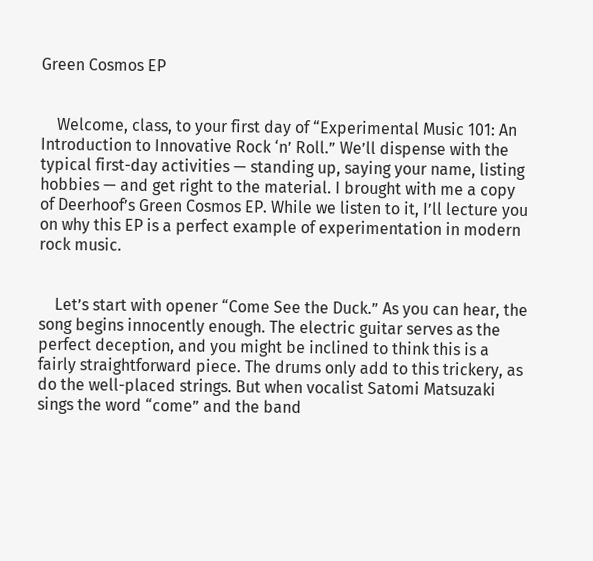Green Cosmos EP


    Welcome, class, to your first day of “Experimental Music 101: An Introduction to Innovative Rock ‘n’ Roll.” We’ll dispense with the typical first-day activities — standing up, saying your name, listing hobbies — and get right to the material. I brought with me a copy of Deerhoof’s Green Cosmos EP. While we listen to it, I’ll lecture you on why this EP is a perfect example of experimentation in modern rock music.


    Let’s start with opener “Come See the Duck.” As you can hear, the song begins innocently enough. The electric guitar serves as the perfect deception, and you might be inclined to think this is a fairly straightforward piece. The drums only add to this trickery, as do the well-placed strings. But when vocalist Satomi Matsuzaki sings the word “come” and the band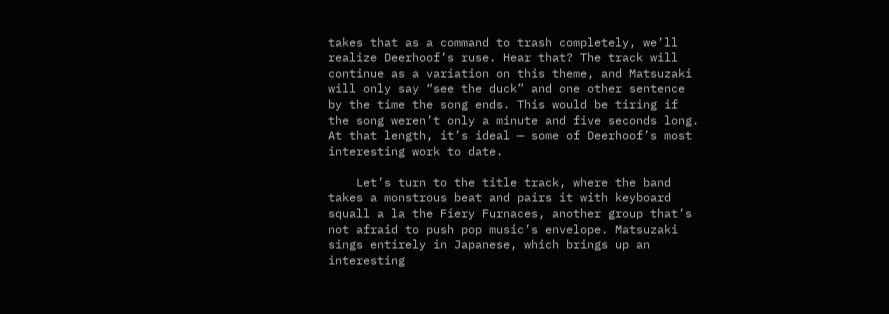takes that as a command to trash completely, we’ll realize Deerhoof’s ruse. Hear that? The track will continue as a variation on this theme, and Matsuzaki will only say “see the duck” and one other sentence by the time the song ends. This would be tiring if the song weren’t only a minute and five seconds long. At that length, it’s ideal — some of Deerhoof’s most interesting work to date.

    Let’s turn to the title track, where the band takes a monstrous beat and pairs it with keyboard squall a la the Fiery Furnaces, another group that’s not afraid to push pop music’s envelope. Matsuzaki sings entirely in Japanese, which brings up an interesting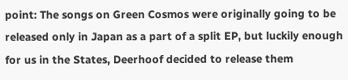point: The songs on Green Cosmos were originally going to be released only in Japan as a part of a split EP, but luckily enough for us in the States, Deerhoof decided to release them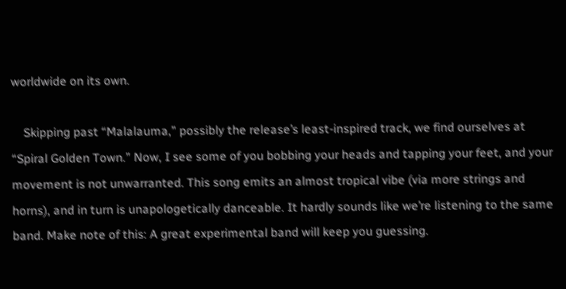worldwide on its own.

    Skipping past “Malalauma,” possibly the release’s least-inspired track, we find ourselves at “Spiral Golden Town.” Now, I see some of you bobbing your heads and tapping your feet, and your movement is not unwarranted. This song emits an almost tropical vibe (via more strings and horns), and in turn is unapologetically danceable. It hardly sounds like we’re listening to the same band. Make note of this: A great experimental band will keep you guessing.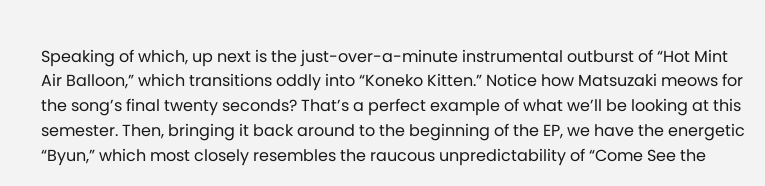Speaking of which, up next is the just-over-a-minute instrumental outburst of “Hot Mint Air Balloon,” which transitions oddly into “Koneko Kitten.” Notice how Matsuzaki meows for the song’s final twenty seconds? That’s a perfect example of what we’ll be looking at this semester. Then, bringing it back around to the beginning of the EP, we have the energetic “Byun,” which most closely resembles the raucous unpredictability of “Come See the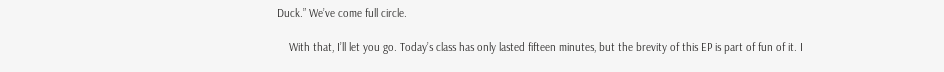Duck.” We’ve come full circle.

    With that, I’ll let you go. Today’s class has only lasted fifteen minutes, but the brevity of this EP is part of fun of it. I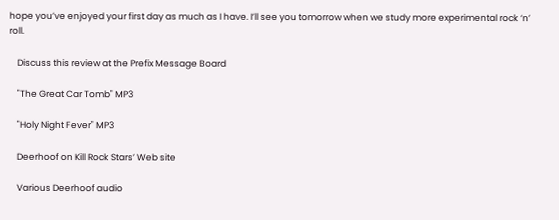hope you’ve enjoyed your first day as much as I have. I’ll see you tomorrow when we study more experimental rock ‘n’ roll.

    Discuss this review at the Prefix Message Board

    "The Great Car Tomb" MP3

    "Holy Night Fever" MP3

    Deerhoof on Kill Rock Stars’ Web site

    Various Deerhoof audio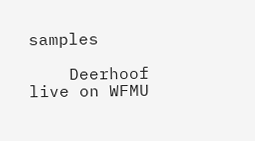samples

    Deerhoof live on WFMU